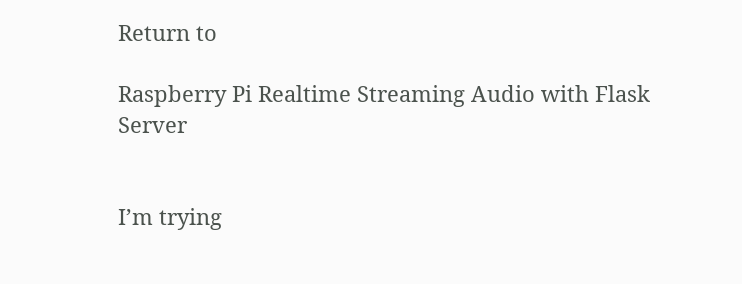Return to

Raspberry Pi Realtime Streaming Audio with Flask Server


I’m trying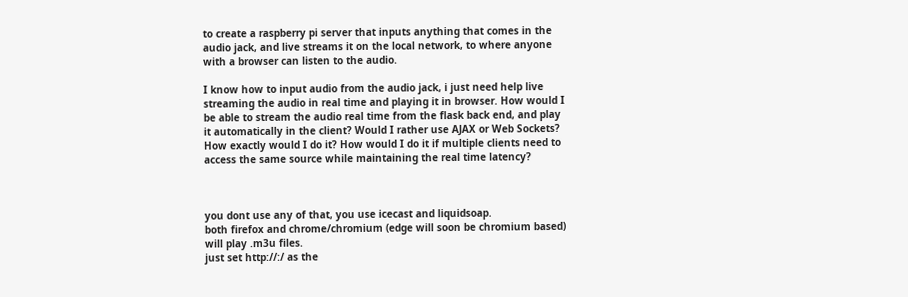to create a raspberry pi server that inputs anything that comes in the audio jack, and live streams it on the local network, to where anyone with a browser can listen to the audio.

I know how to input audio from the audio jack, i just need help live streaming the audio in real time and playing it in browser. How would I be able to stream the audio real time from the flask back end, and play it automatically in the client? Would I rather use AJAX or Web Sockets? How exactly would I do it? How would I do it if multiple clients need to access the same source while maintaining the real time latency?



you dont use any of that, you use icecast and liquidsoap.
both firefox and chrome/chromium (edge will soon be chromium based) will play .m3u files.
just set http://:/ as the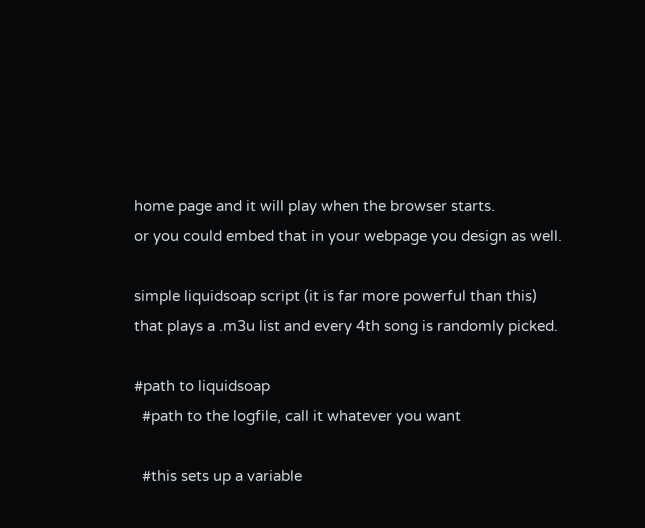home page and it will play when the browser starts.
or you could embed that in your webpage you design as well.

simple liquidsoap script (it is far more powerful than this) that plays a .m3u list and every 4th song is randomly picked.

#path to liquidsoap
  #path to the logfile, call it whatever you want

  #this sets up a variable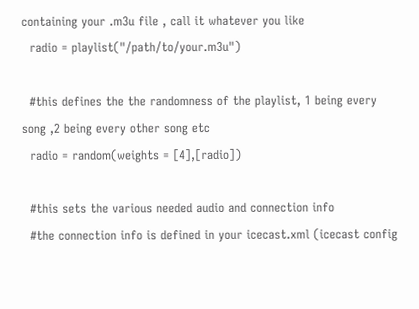containing your .m3u file , call it whatever you like
  radio = playlist("/path/to/your.m3u")

  #this defines the the randomness of the playlist, 1 being every song ,2 being every other song etc
  radio = random(weights = [4],[radio])

  #this sets the various needed audio and connection info
  #the connection info is defined in your icecast.xml (icecast config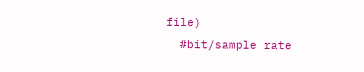file)
  #bit/sample rate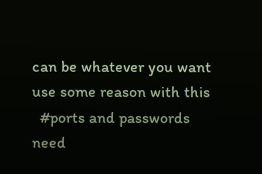can be whatever you want use some reason with this
  #ports and passwords need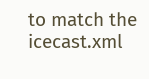to match the icecast.xml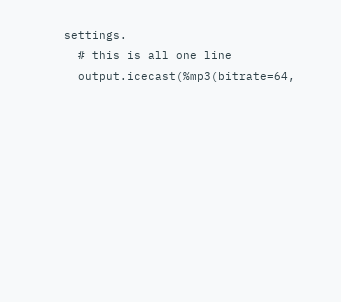settings.
  # this is all one line
  output.icecast(%mp3(bitrate=64,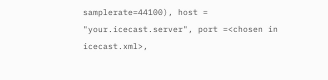samplerate=44100), host = "your.icecast.server", port =<chosen in icecast.xml>,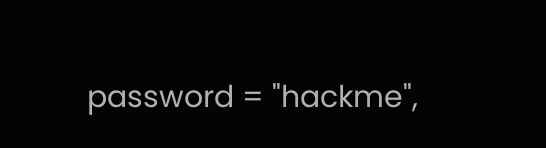password = "hackme",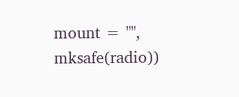mount = "", mksafe(radio))